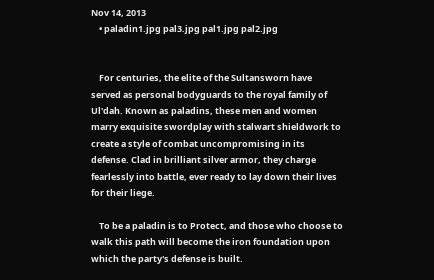Nov 14, 2013
    • paladin1.jpg pal3.jpg pal1.jpg pal2.jpg


    For centuries, the elite of the Sultansworn have served as personal bodyguards to the royal family of Ul'dah. Known as paladins, these men and women marry exquisite swordplay with stalwart shieldwork to create a style of combat uncompromising in its defense. Clad in brilliant silver armor, they charge fearlessly into battle, ever ready to lay down their lives for their liege.

    To be a paladin is to Protect, and those who choose to walk this path will become the iron foundation upon which the party's defense is built.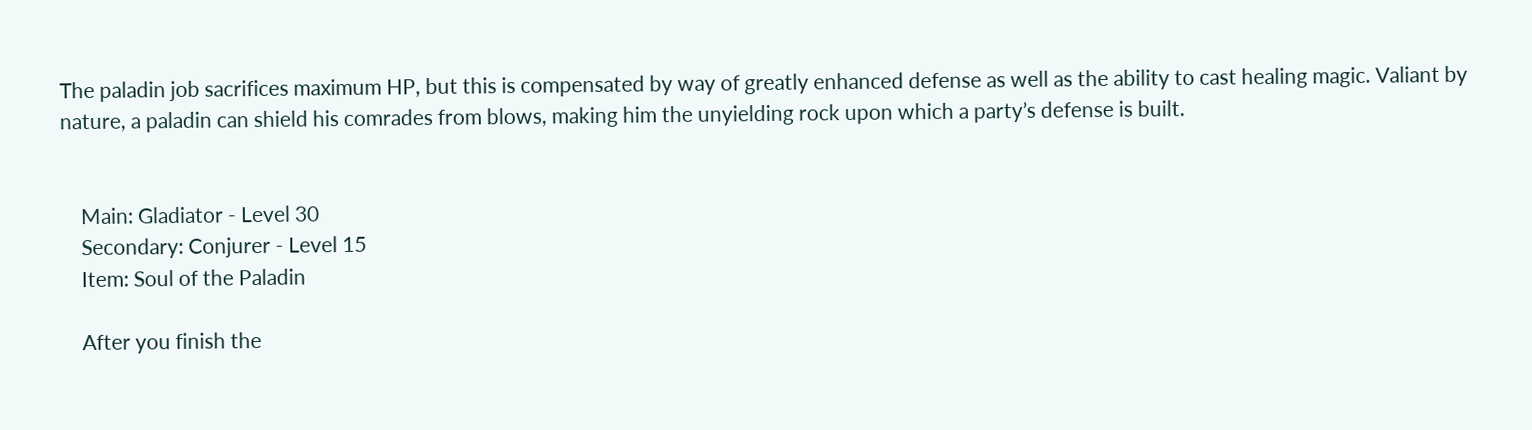The paladin job sacrifices maximum HP, but this is compensated by way of greatly enhanced defense as well as the ability to cast healing magic. Valiant by nature, a paladin can shield his comrades from blows, making him the unyielding rock upon which a party’s defense is built.


    Main: Gladiator - Level 30
    Secondary: Conjurer - Level 15
    Item: Soul of the Paladin

    After you finish the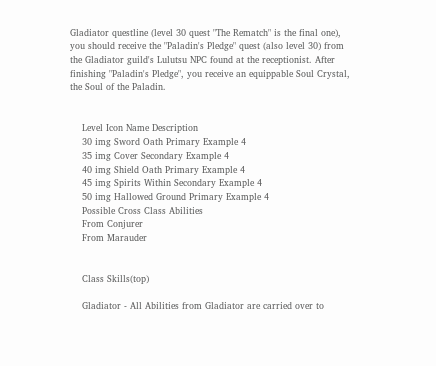Gladiator questline (level 30 quest "The Rematch" is the final one), you should receive the "Paladin's Pledge" quest (also level 30) from the Gladiator guild's Lulutsu NPC found at the receptionist. After finishing "Paladin's Pledge", you receive an equippable Soul Crystal, the Soul of the Paladin.


    Level Icon Name Description
    30 img Sword Oath Primary Example 4
    35 img Cover Secondary Example 4
    40 img Shield Oath Primary Example 4
    45 img Spirits Within Secondary Example 4
    50 img Hallowed Ground Primary Example 4
    Possible Cross Class Abilities
    From Conjurer
    From Marauder


    Class Skills(top)

    Gladiator - All Abilities from Gladiator are carried over to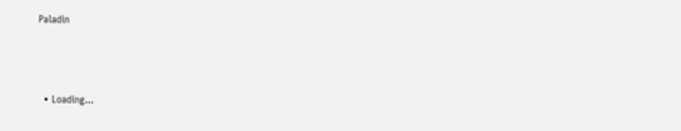Paladin



  • Loading...